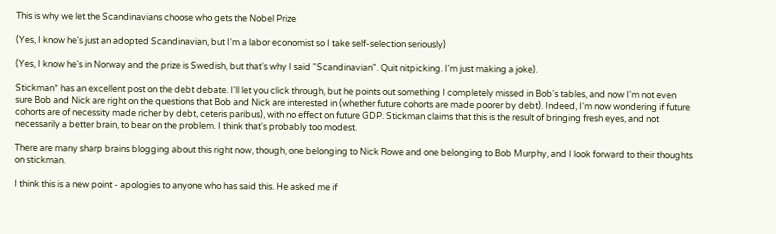This is why we let the Scandinavians choose who gets the Nobel Prize

(Yes, I know he's just an adopted Scandinavian, but I'm a labor economist so I take self-selection seriously)

(Yes, I know he's in Norway and the prize is Swedish, but that's why I said "Scandinavian". Quit nitpicking. I'm just making a joke).

Stickman* has an excellent post on the debt debate. I'll let you click through, but he points out something I completely missed in Bob's tables, and now I'm not even sure Bob and Nick are right on the questions that Bob and Nick are interested in (whether future cohorts are made poorer by debt). Indeed, I'm now wondering if future cohorts are of necessity made richer by debt, ceteris paribus), with no effect on future GDP. Stickman claims that this is the result of bringing fresh eyes, and not necessarily a better brain, to bear on the problem. I think that's probably too modest.

There are many sharp brains blogging about this right now, though, one belonging to Nick Rowe and one belonging to Bob Murphy, and I look forward to their thoughts on stickman.

I think this is a new point - apologies to anyone who has said this. He asked me if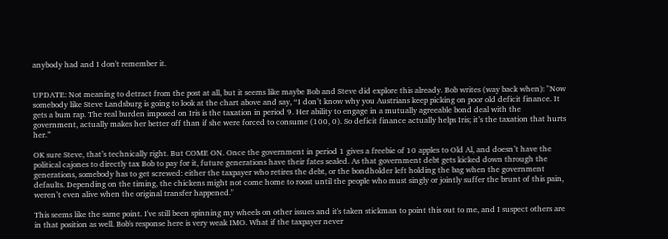anybody had and I don't remember it.


UPDATE: Not meaning to detract from the post at all, but it seems like maybe Bob and Steve did explore this already. Bob writes (way back when): "Now somebody like Steve Landsburg is going to look at the chart above and say, “I don’t know why you Austrians keep picking on poor old deficit finance. It gets a bum rap. The real burden imposed on Iris is the taxation in period 9. Her ability to engage in a mutually agreeable bond deal with the government, actually makes her better off than if she were forced to consume (100, 0). So deficit finance actually helps Iris; it’s the taxation that hurts her.”

OK sure Steve, that’s technically right. But COME ON. Once the government in period 1 gives a freebie of 10 apples to Old Al, and doesn’t have the political cajones to directly tax Bob to pay for it, future generations have their fates sealed. As that government debt gets kicked down through the generations, somebody has to get screwed: either the taxpayer who retires the debt, or the bondholder left holding the bag when the government defaults. Depending on the timing, the chickens might not come home to roost until the people who must singly or jointly suffer the brunt of this pain, weren’t even alive when the original transfer happened."

This seems like the same point. I've still been spinning my wheels on other issues and it's taken stickman to point this out to me, and I suspect others are in that position as well. Bob's response here is very weak IMO. What if the taxpayer never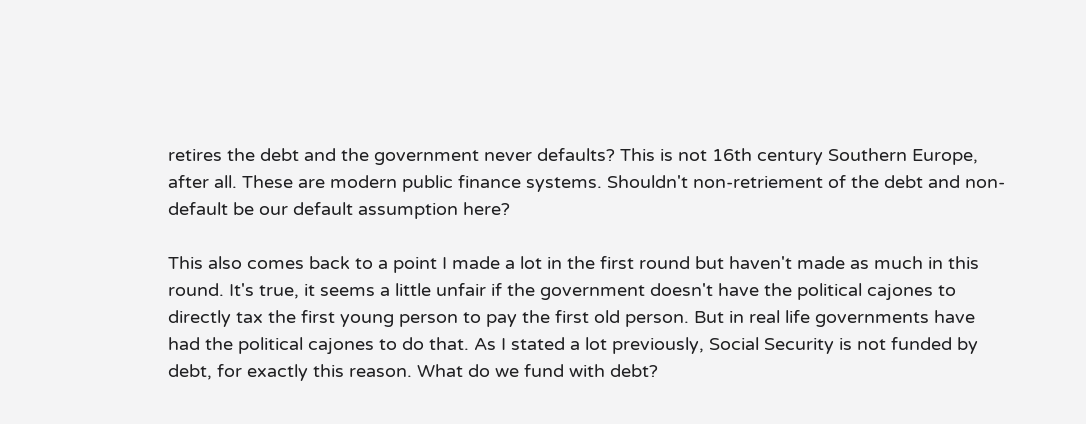retires the debt and the government never defaults? This is not 16th century Southern Europe, after all. These are modern public finance systems. Shouldn't non-retriement of the debt and non-default be our default assumption here?

This also comes back to a point I made a lot in the first round but haven't made as much in this round. It's true, it seems a little unfair if the government doesn't have the political cajones to directly tax the first young person to pay the first old person. But in real life governments have had the political cajones to do that. As I stated a lot previously, Social Security is not funded by debt, for exactly this reason. What do we fund with debt?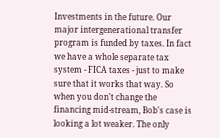Investments in the future. Our major intergenerational transfer program is funded by taxes. In fact we have a whole separate tax system - FICA taxes - just to make sure that it works that way. So when you don't change the financing mid-stream, Bob's case is looking a lot weaker. The only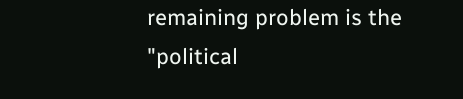remaining problem is the "political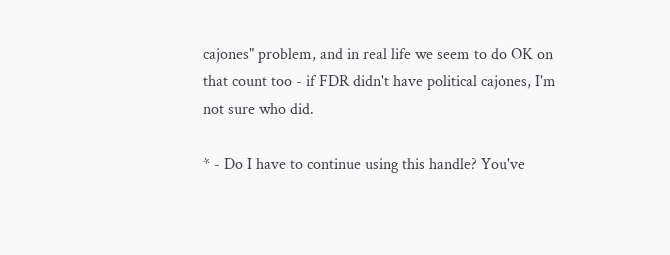cajones" problem, and in real life we seem to do OK on that count too - if FDR didn't have political cajones, I'm not sure who did.

* - Do I have to continue using this handle? You've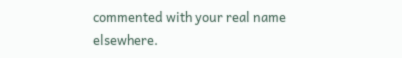commented with your real name elsewhere.